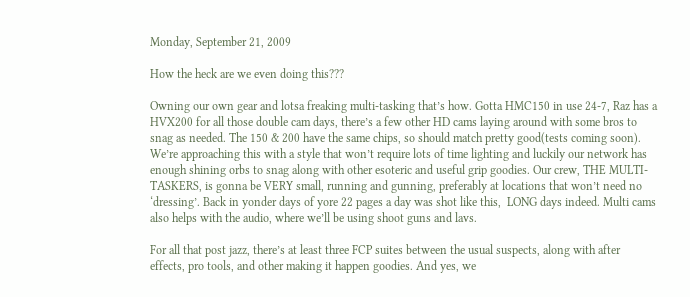Monday, September 21, 2009

How the heck are we even doing this???

Owning our own gear and lotsa freaking multi-tasking that’s how. Gotta HMC150 in use 24-7, Raz has a HVX200 for all those double cam days, there’s a few other HD cams laying around with some bros to snag as needed. The 150 & 200 have the same chips, so should match pretty good(tests coming soon). We’re approaching this with a style that won’t require lots of time lighting and luckily our network has enough shining orbs to snag along with other esoteric and useful grip goodies. Our crew, THE MULTI-TASKERS, is gonna be VERY small, running and gunning, preferably at locations that won’t need no ‘dressing’. Back in yonder days of yore 22 pages a day was shot like this,  LONG days indeed. Multi cams also helps with the audio, where we’ll be using shoot guns and lavs.

For all that post jazz, there’s at least three FCP suites between the usual suspects, along with after effects, pro tools, and other making it happen goodies. And yes, we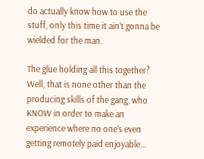do actually know how to use the stuff, only this time it ain’t gonna be wielded for the man.

The glue holding all this together? Well, that is none other than the producing skills of the gang, who KNOW in order to make an experience where no one’s even getting remotely paid enjoyable...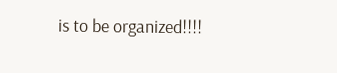is to be organized!!!!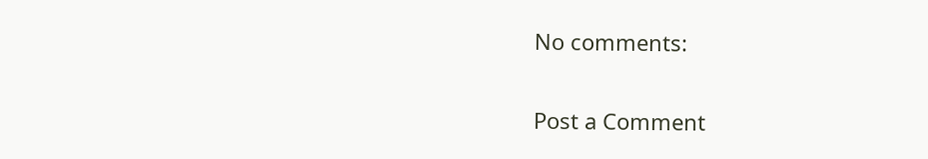No comments:

Post a Comment